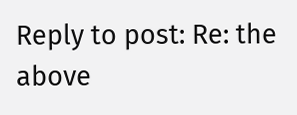Reply to post: Re: the above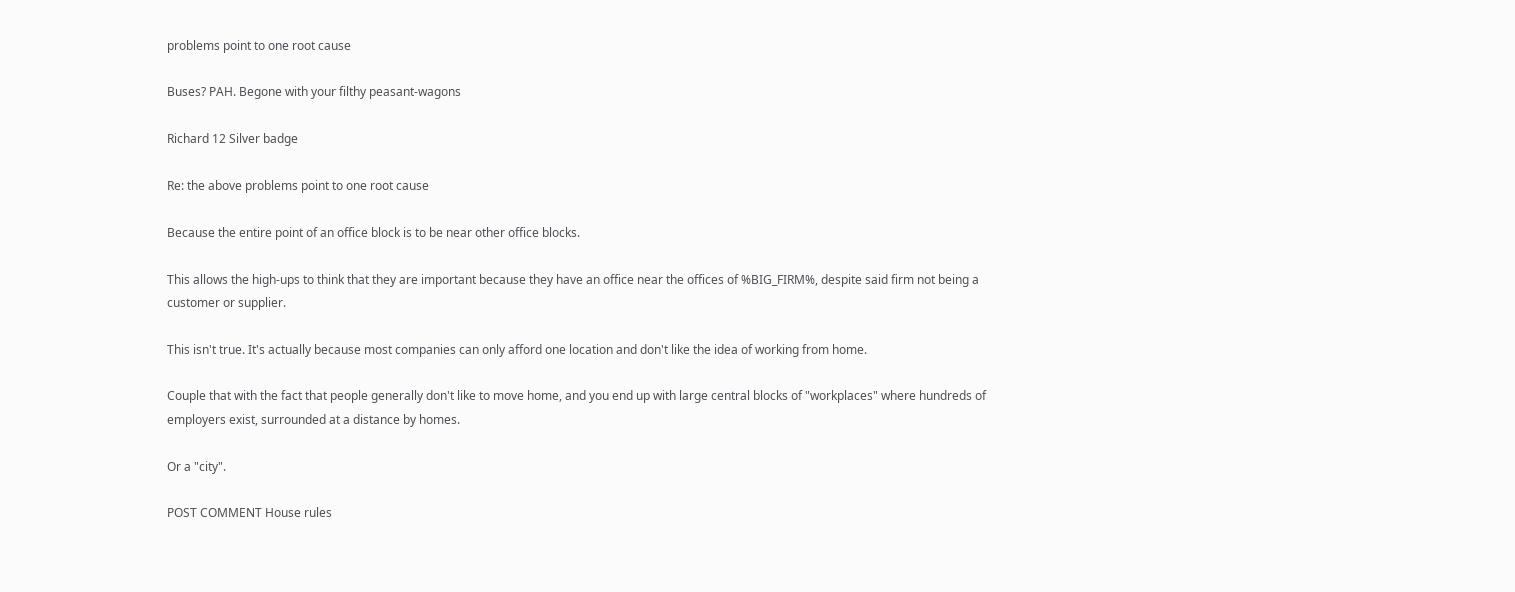problems point to one root cause

Buses? PAH. Begone with your filthy peasant-wagons

Richard 12 Silver badge

Re: the above problems point to one root cause

Because the entire point of an office block is to be near other office blocks.

This allows the high-ups to think that they are important because they have an office near the offices of %BIG_FIRM%, despite said firm not being a customer or supplier.

This isn't true. It's actually because most companies can only afford one location and don't like the idea of working from home.

Couple that with the fact that people generally don't like to move home, and you end up with large central blocks of "workplaces" where hundreds of employers exist, surrounded at a distance by homes.

Or a "city".

POST COMMENT House rules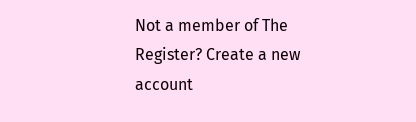Not a member of The Register? Create a new account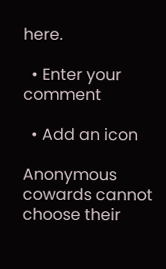here.

  • Enter your comment

  • Add an icon

Anonymous cowards cannot choose their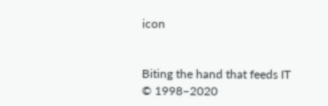icon


Biting the hand that feeds IT © 1998–2020